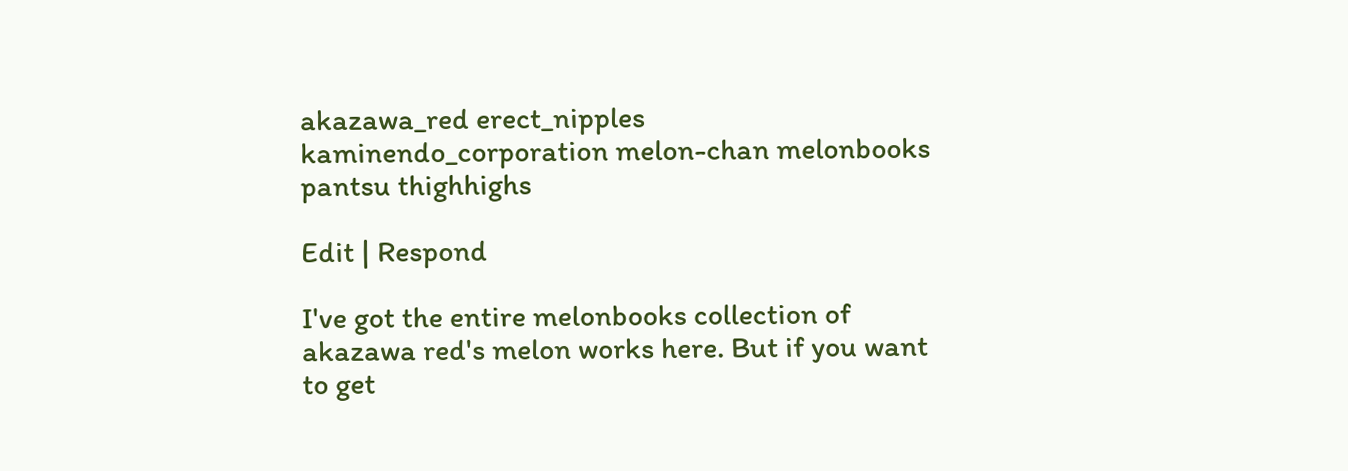akazawa_red erect_nipples kaminendo_corporation melon-chan melonbooks pantsu thighhighs

Edit | Respond

I've got the entire melonbooks collection of akazawa red's melon works here. But if you want to get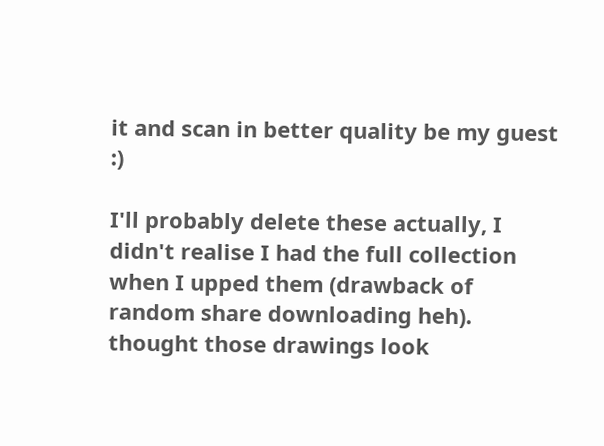it and scan in better quality be my guest :)

I'll probably delete these actually, I didn't realise I had the full collection when I upped them (drawback of random share downloading heh).
thought those drawings look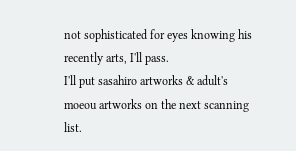not sophisticated for eyes knowing his recently arts, I'll pass.
I'll put sasahiro artworks & adult's moeou artworks on the next scanning list.